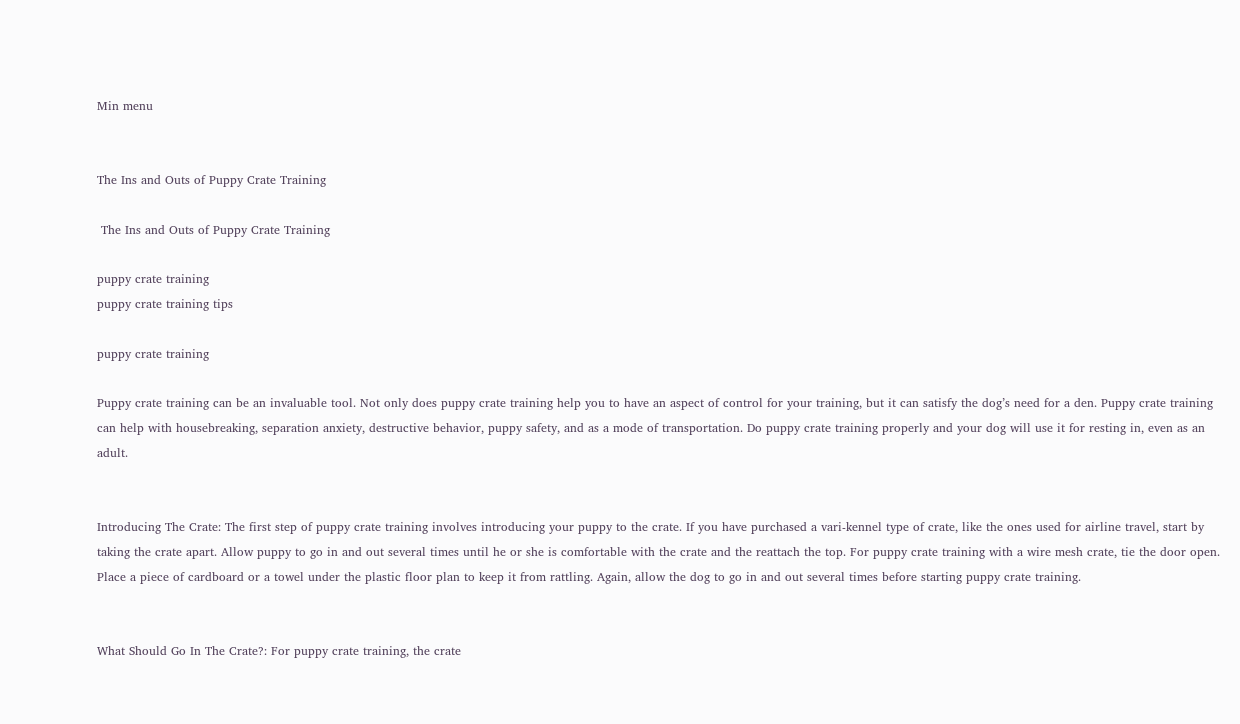Min menu


The Ins and Outs of Puppy Crate Training

 The Ins and Outs of Puppy Crate Training

puppy crate training
puppy crate training tips

puppy crate training

Puppy crate training can be an invaluable tool. Not only does puppy crate training help you to have an aspect of control for your training, but it can satisfy the dog’s need for a den. Puppy crate training can help with housebreaking, separation anxiety, destructive behavior, puppy safety, and as a mode of transportation. Do puppy crate training properly and your dog will use it for resting in, even as an adult.


Introducing The Crate: The first step of puppy crate training involves introducing your puppy to the crate. If you have purchased a vari-kennel type of crate, like the ones used for airline travel, start by taking the crate apart. Allow puppy to go in and out several times until he or she is comfortable with the crate and the reattach the top. For puppy crate training with a wire mesh crate, tie the door open. Place a piece of cardboard or a towel under the plastic floor plan to keep it from rattling. Again, allow the dog to go in and out several times before starting puppy crate training.


What Should Go In The Crate?: For puppy crate training, the crate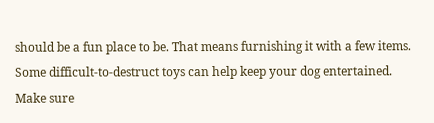should be a fun place to be. That means furnishing it with a few items. Some difficult-to-destruct toys can help keep your dog entertained. Make sure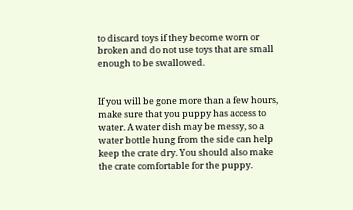to discard toys if they become worn or broken and do not use toys that are small enough to be swallowed.


If you will be gone more than a few hours, make sure that you puppy has access to water. A water dish may be messy, so a water bottle hung from the side can help keep the crate dry. You should also make the crate comfortable for the puppy.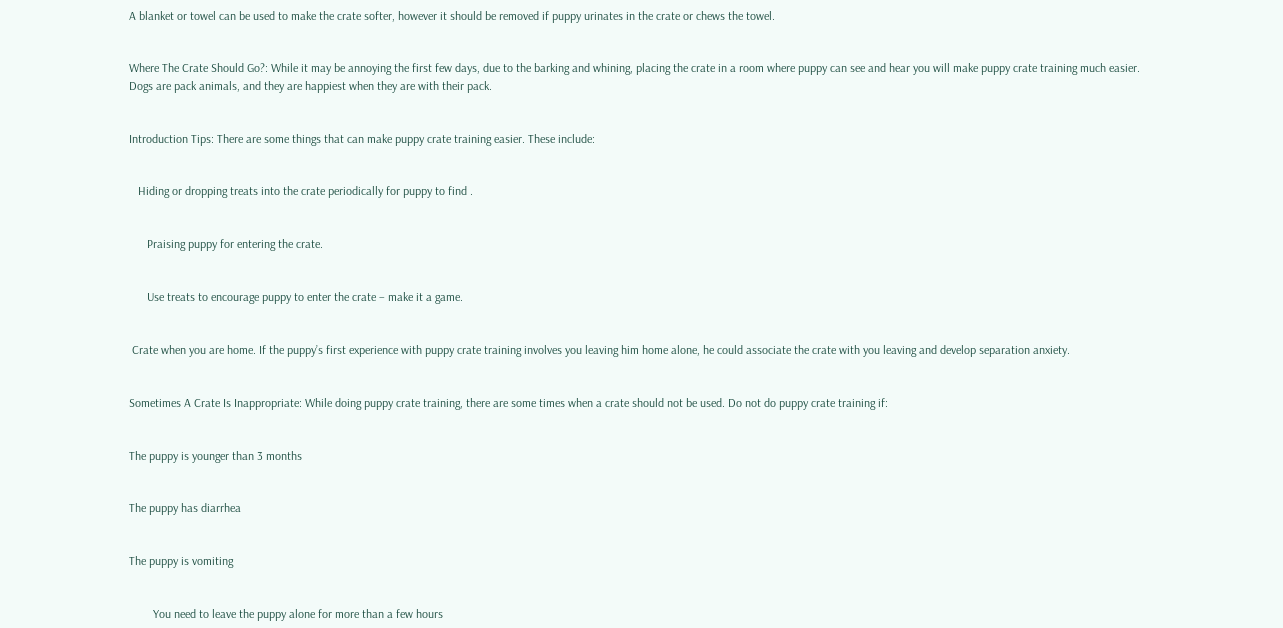A blanket or towel can be used to make the crate softer, however it should be removed if puppy urinates in the crate or chews the towel.


Where The Crate Should Go?: While it may be annoying the first few days, due to the barking and whining, placing the crate in a room where puppy can see and hear you will make puppy crate training much easier. Dogs are pack animals, and they are happiest when they are with their pack.


Introduction Tips: There are some things that can make puppy crate training easier. These include:


   Hiding or dropping treats into the crate periodically for puppy to find .


      Praising puppy for entering the crate.


      Use treats to encourage puppy to enter the crate – make it a game.


 Crate when you are home. If the puppy’s first experience with puppy crate training involves you leaving him home alone, he could associate the crate with you leaving and develop separation anxiety.


Sometimes A Crate Is Inappropriate: While doing puppy crate training, there are some times when a crate should not be used. Do not do puppy crate training if:


The puppy is younger than 3 months


The puppy has diarrhea


The puppy is vomiting


        You need to leave the puppy alone for more than a few hours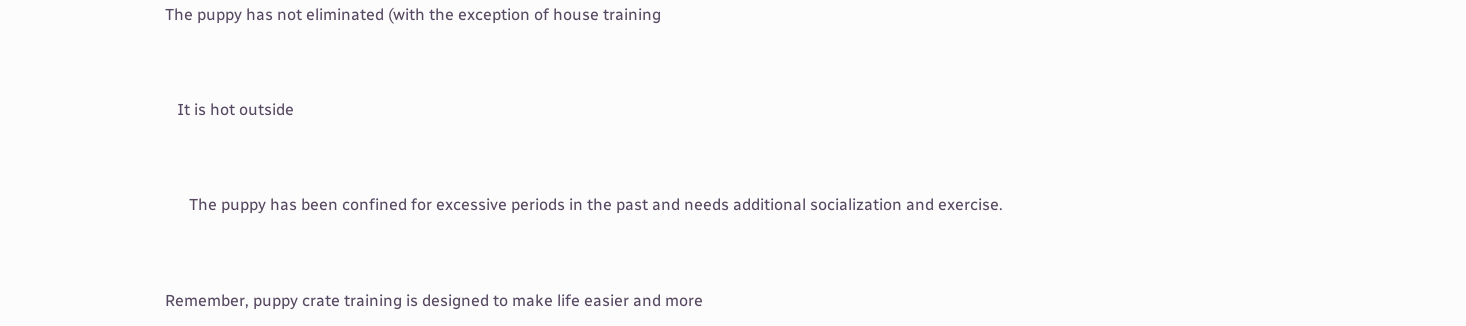The puppy has not eliminated (with the exception of house training


   It is hot outside


      The puppy has been confined for excessive periods in the past and needs additional socialization and exercise.


Remember, puppy crate training is designed to make life easier and more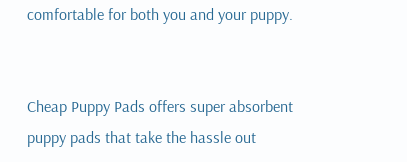comfortable for both you and your puppy.


Cheap Puppy Pads offers super absorbent puppy pads that take the hassle out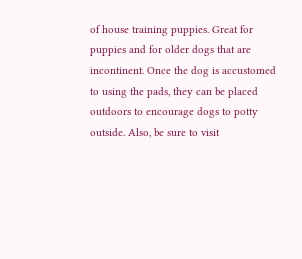of house training puppies. Great for puppies and for older dogs that are incontinent. Once the dog is accustomed to using the pads, they can be placed outdoors to encourage dogs to potty outside. Also, be sure to visit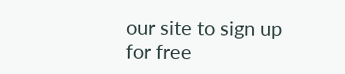our site to sign up for free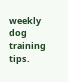weekly dog training tips.